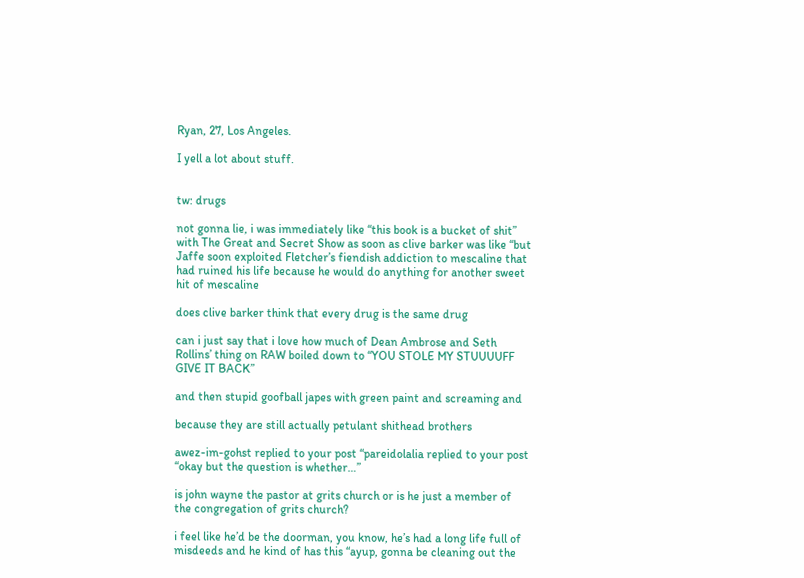Ryan, 27, Los Angeles.

I yell a lot about stuff.


tw: drugs

not gonna lie, i was immediately like “this book is a bucket of shit” with The Great and Secret Show as soon as clive barker was like “but Jaffe soon exploited Fletcher’s fiendish addiction to mescaline that had ruined his life because he would do anything for another sweet hit of mescaline

does clive barker think that every drug is the same drug

can i just say that i love how much of Dean Ambrose and Seth Rollins’ thing on RAW boiled down to “YOU STOLE MY STUUUUFF GIVE IT BACK”

and then stupid goofball japes with green paint and screaming and

because they are still actually petulant shithead brothers

awez-im-gohst replied to your post “pareidolalia replied to your post “okay but the question is whether…”

is john wayne the pastor at grits church or is he just a member of the congregation of grits church?

i feel like he’d be the doorman, you know, he’s had a long life full of misdeeds and he kind of has this “ayup, gonna be cleaning out the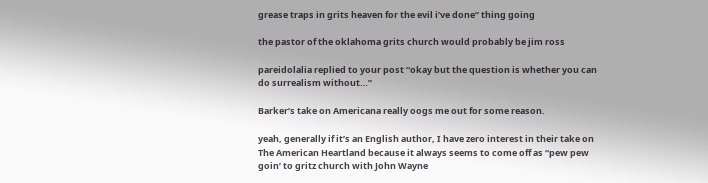grease traps in grits heaven for the evil i’ve done” thing going

the pastor of the oklahoma grits church would probably be jim ross

pareidolalia replied to your post “okay but the question is whether you can do surrealism without…”

Barker’s take on Americana really oogs me out for some reason.

yeah, generally if it’s an English author, I have zero interest in their take on The American Heartland because it always seems to come off as “pew pew goin’ to gritz church with John Wayne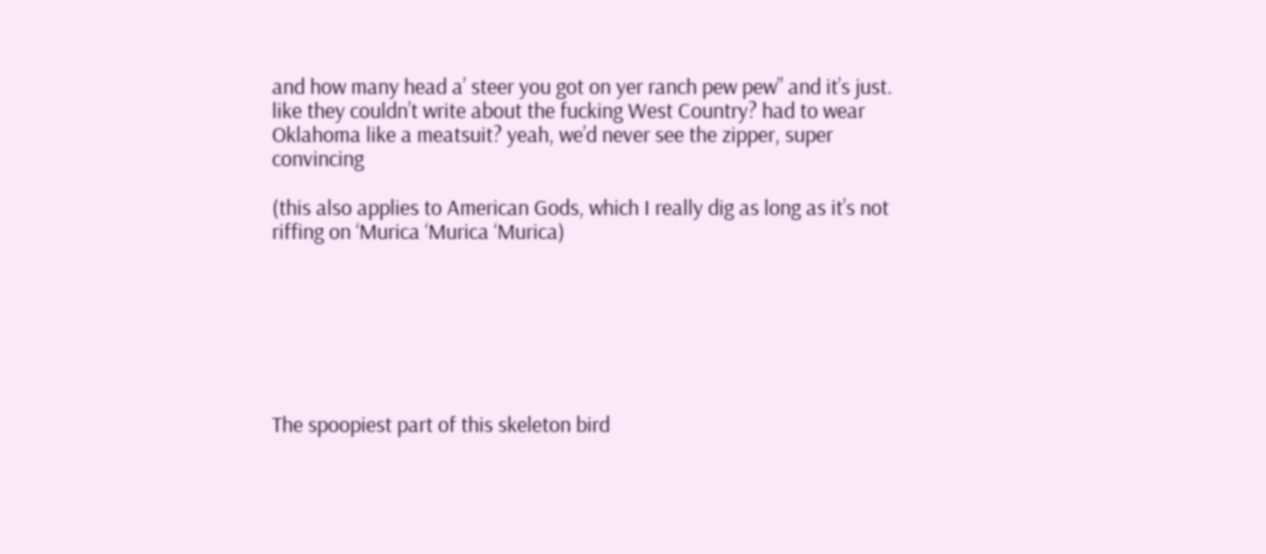and how many head a’ steer you got on yer ranch pew pew” and it’s just. like they couldn’t write about the fucking West Country? had to wear Oklahoma like a meatsuit? yeah, we’d never see the zipper, super convincing

(this also applies to American Gods, which I really dig as long as it’s not riffing on ‘Murica ‘Murica ‘Murica)







The spoopiest part of this skeleton bird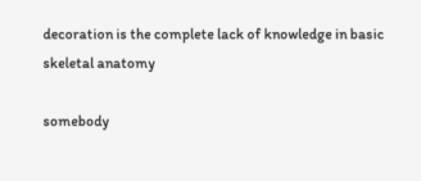decoration is the complete lack of knowledge in basic skeletal anatomy

somebody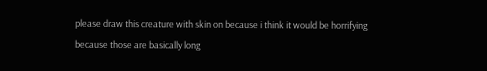please draw this creature with skin on because i think it would be horrifying because those are basically long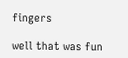fingers

well that was fun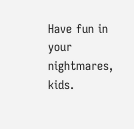Have fun in your nightmares, kids.